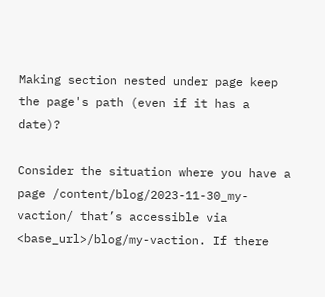Making section nested under page keep the page's path (even if it has a date)?

Consider the situation where you have a page /content/blog/2023-11-30_my-vaction/ that’s accessible via <base_url>/blog/my-vaction. If there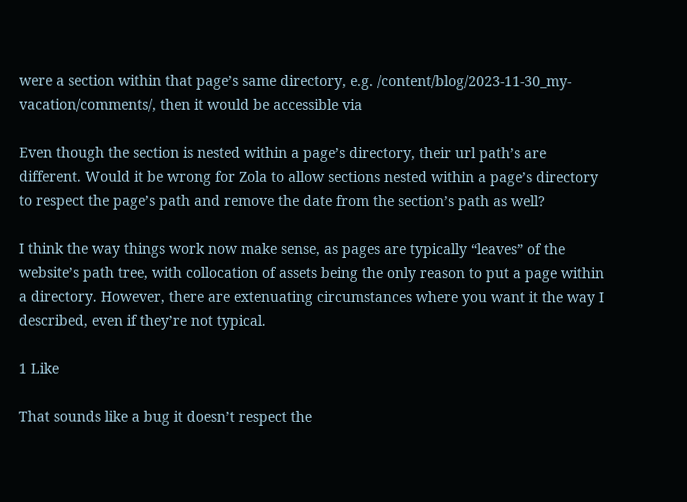were a section within that page’s same directory, e.g. /content/blog/2023-11-30_my-vacation/comments/, then it would be accessible via

Even though the section is nested within a page’s directory, their url path’s are different. Would it be wrong for Zola to allow sections nested within a page’s directory to respect the page’s path and remove the date from the section’s path as well?

I think the way things work now make sense, as pages are typically “leaves” of the website’s path tree, with collocation of assets being the only reason to put a page within a directory. However, there are extenuating circumstances where you want it the way I described, even if they’re not typical.

1 Like

That sounds like a bug it doesn’t respect the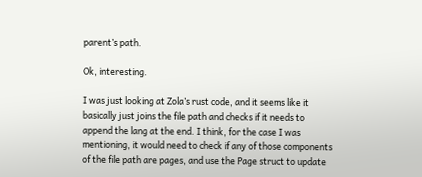parent’s path.

Ok, interesting.

I was just looking at Zola’s rust code, and it seems like it basically just joins the file path and checks if it needs to append the lang at the end. I think, for the case I was mentioning, it would need to check if any of those components of the file path are pages, and use the Page struct to update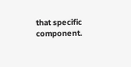that specific component.